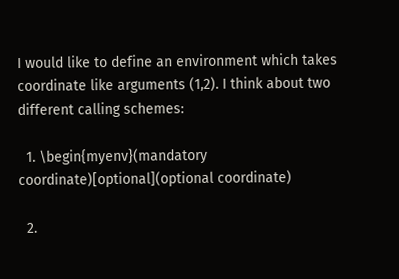I would like to define an environment which takes coordinate like arguments (1,2). I think about two different calling schemes:

  1. \begin{myenv}(mandatory coordinate)[optional](optional coordinate)

  2.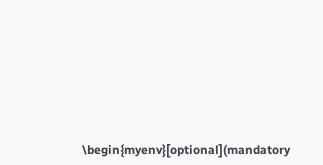\begin{myenv}[optional](mandatory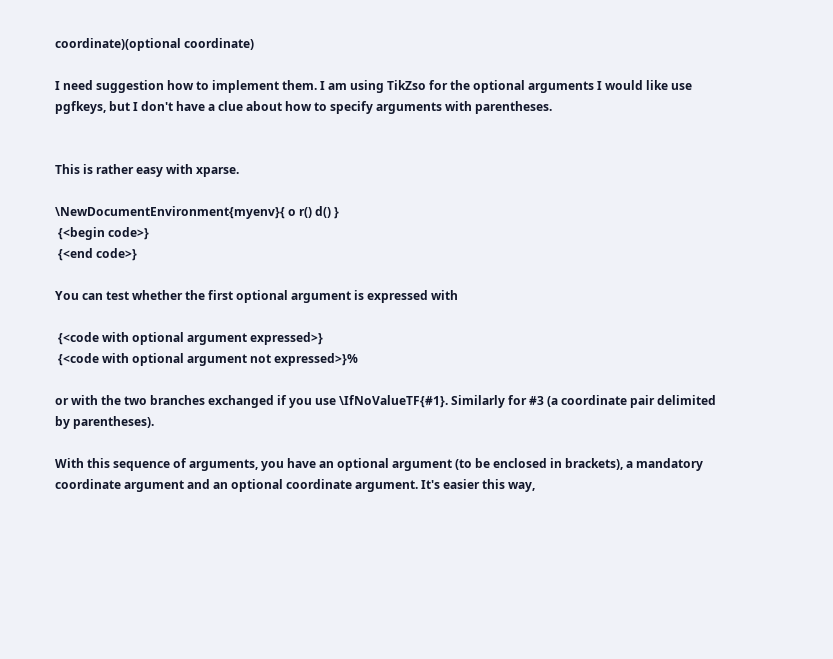coordinate)(optional coordinate)

I need suggestion how to implement them. I am using TikZso for the optional arguments I would like use pgfkeys, but I don't have a clue about how to specify arguments with parentheses.


This is rather easy with xparse.

\NewDocumentEnvironment{myenv}{ o r() d() }
 {<begin code>}
 {<end code>}

You can test whether the first optional argument is expressed with

 {<code with optional argument expressed>}
 {<code with optional argument not expressed>}%

or with the two branches exchanged if you use \IfNoValueTF{#1}. Similarly for #3 (a coordinate pair delimited by parentheses).

With this sequence of arguments, you have an optional argument (to be enclosed in brackets), a mandatory coordinate argument and an optional coordinate argument. It's easier this way,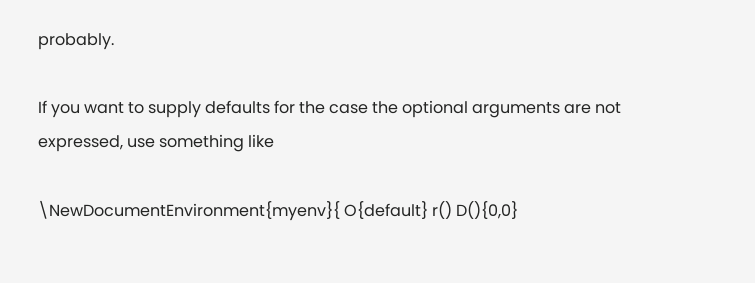probably.

If you want to supply defaults for the case the optional arguments are not expressed, use something like

\NewDocumentEnvironment{myenv}{ O{default} r() D(){0,0}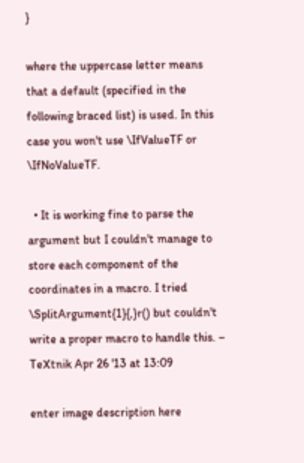}

where the uppercase letter means that a default (specified in the following braced list) is used. In this case you won't use \IfValueTF or \IfNoValueTF.

  • It is working fine to parse the argument but I couldn't manage to store each component of the coordinates in a macro. I tried \SplitArgument{1}{,}r() but couldn't write a proper macro to handle this. – TeXtnik Apr 26 '13 at 13:09

enter image description here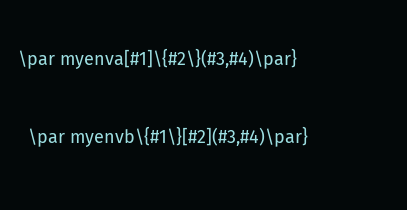\par myenva[#1]\{#2\}(#3,#4)\par}

  \par myenvb\{#1\}[#2](#3,#4)\par}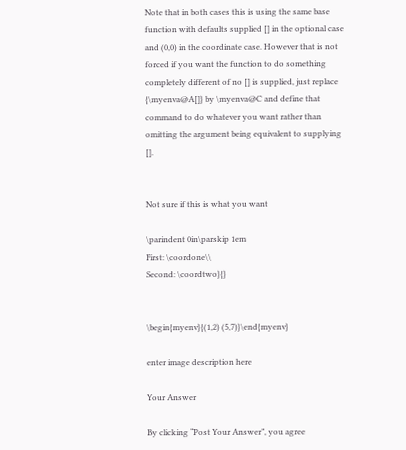Note that in both cases this is using the same base function with defaults supplied [] in the optional case and (0,0) in the coordinate case. However that is not forced if you want the function to do something completely different of no [] is supplied, just replace {\myenva@A[]} by \myenva@C and define that command to do whatever you want rather than omitting the argument being equivalent to supplying [].


Not sure if this is what you want

\parindent 0in\parskip 1em
First: \coordone\\
Second: \coordtwo}{}


\begin{myenv}{(1,2) (5,7)}\end{myenv}

enter image description here

Your Answer

By clicking “Post Your Answer”, you agree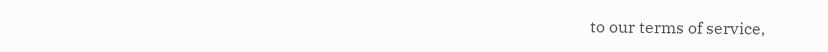to our terms of service,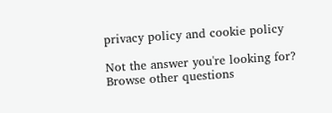privacy policy and cookie policy

Not the answer you're looking for? Browse other questions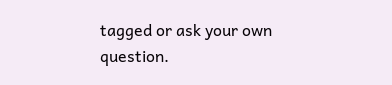tagged or ask your own question.